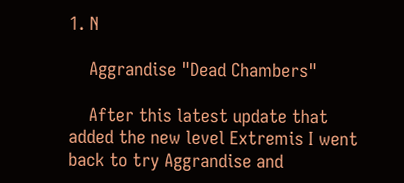1. N

    Aggrandise "Dead Chambers"

    After this latest update that added the new level Extremis I went back to try Aggrandise and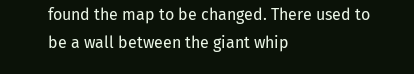found the map to be changed. There used to be a wall between the giant whip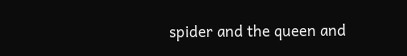spider and the queen and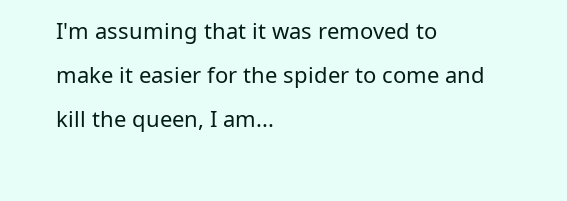I'm assuming that it was removed to make it easier for the spider to come and kill the queen, I am...